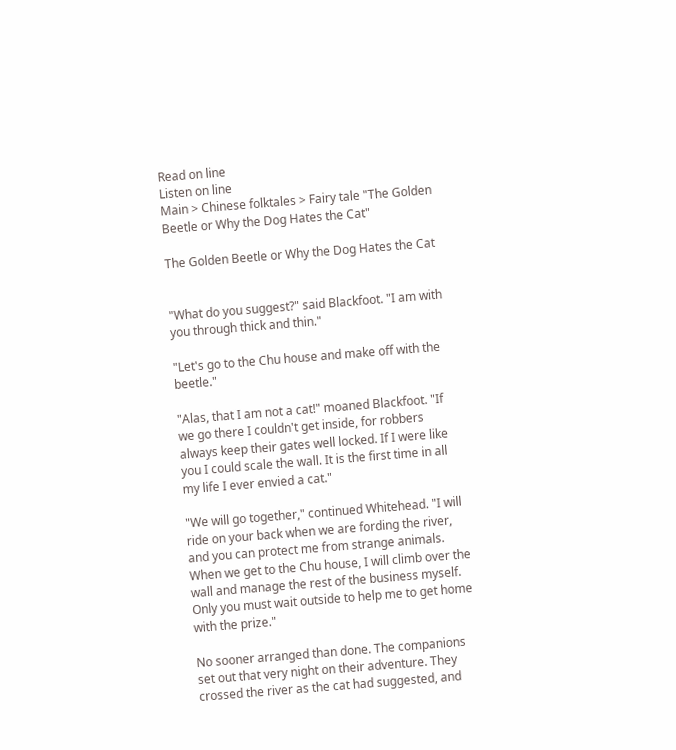Read on line
Listen on line
Main > Chinese folktales > Fairy tale "The Golden Beetle or Why the Dog Hates the Cat"

The Golden Beetle or Why the Dog Hates the Cat


"What do you suggest?" said Blackfoot. "I am with you through thick and thin."

"Let's go to the Chu house and make off with the beetle."

"Alas, that I am not a cat!" moaned Blackfoot. "If we go there I couldn't get inside, for robbers always keep their gates well locked. If I were like you I could scale the wall. It is the first time in all my life I ever envied a cat."

"We will go together," continued Whitehead. "I will ride on your back when we are fording the river, and you can protect me from strange animals. When we get to the Chu house, I will climb over the wall and manage the rest of the business myself. Only you must wait outside to help me to get home with the prize."

No sooner arranged than done. The companions set out that very night on their adventure. They crossed the river as the cat had suggested, and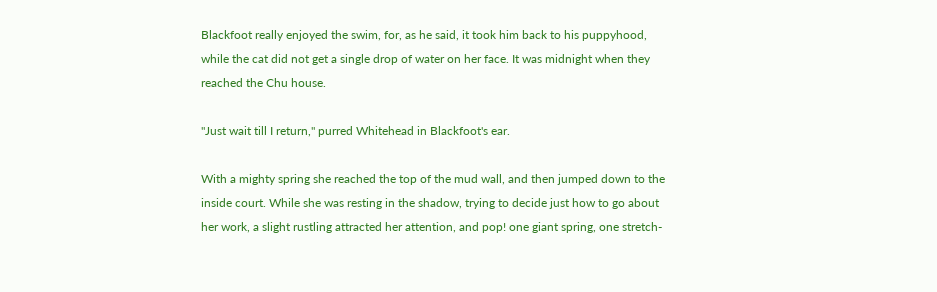Blackfoot really enjoyed the swim, for, as he said, it took him back to his puppyhood, while the cat did not get a single drop of water on her face. It was midnight when they reached the Chu house.

"Just wait till I return," purred Whitehead in Blackfoot's ear.

With a mighty spring she reached the top of the mud wall, and then jumped down to the inside court. While she was resting in the shadow, trying to decide just how to go about her work, a slight rustling attracted her attention, and pop! one giant spring, one stretch-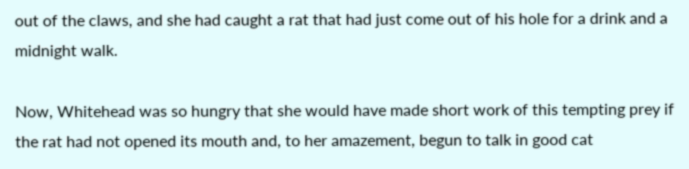out of the claws, and she had caught a rat that had just come out of his hole for a drink and a midnight walk.

Now, Whitehead was so hungry that she would have made short work of this tempting prey if the rat had not opened its mouth and, to her amazement, begun to talk in good cat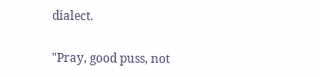dialect.

"Pray, good puss, not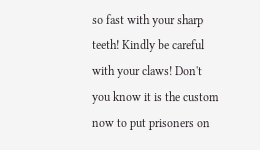so fast with your sharp teeth! Kindly be careful with your claws! Don't you know it is the custom now to put prisoners on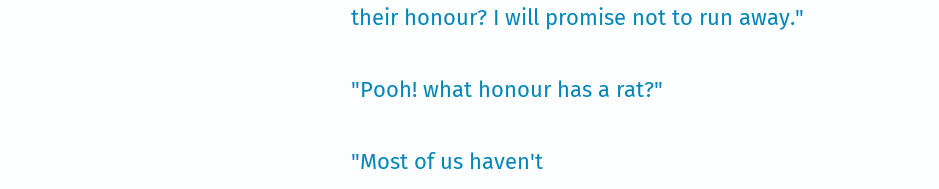their honour? I will promise not to run away."

"Pooh! what honour has a rat?"

"Most of us haven't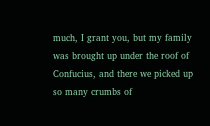much, I grant you, but my family was brought up under the roof of Confucius, and there we picked up so many crumbs of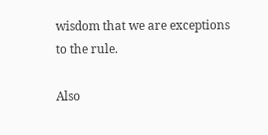wisdom that we are exceptions to the rule.

Also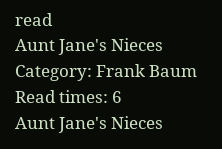read
Aunt Jane's Nieces
Category: Frank Baum
Read times: 6
Aunt Jane's Nieces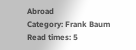Abroad
Category: Frank Baum
Read times: 5